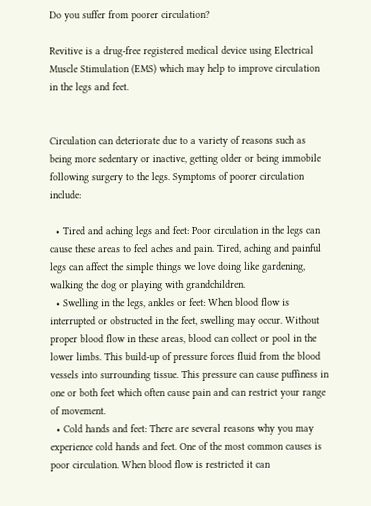Do you suffer from poorer circulation?

Revitive is a drug-free registered medical device using Electrical Muscle Stimulation (EMS) which may help to improve circulation in the legs and feet.


Circulation can deteriorate due to a variety of reasons such as being more sedentary or inactive, getting older or being immobile following surgery to the legs. Symptoms of poorer circulation include:

  • Tired and aching legs and feet: Poor circulation in the legs can cause these areas to feel aches and pain. Tired, aching and painful legs can affect the simple things we love doing like gardening, walking the dog or playing with grandchildren.
  • Swelling in the legs, ankles or feet: When blood flow is interrupted or obstructed in the feet, swelling may occur. Without proper blood flow in these areas, blood can collect or pool in the lower limbs. This build-up of pressure forces fluid from the blood vessels into surrounding tissue. This pressure can cause puffiness in one or both feet which often cause pain and can restrict your range of movement.
  • Cold hands and feet: There are several reasons why you may experience cold hands and feet. One of the most common causes is poor circulation. When blood flow is restricted it can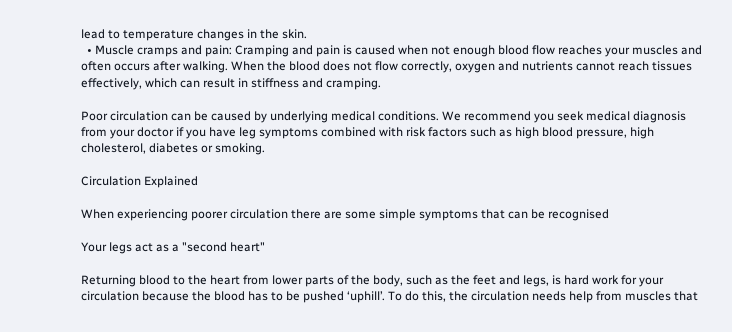lead to temperature changes in the skin.
  • Muscle cramps and pain: Cramping and pain is caused when not enough blood flow reaches your muscles and often occurs after walking. When the blood does not flow correctly, oxygen and nutrients cannot reach tissues effectively, which can result in stiffness and cramping.

Poor circulation can be caused by underlying medical conditions. We recommend you seek medical diagnosis from your doctor if you have leg symptoms combined with risk factors such as high blood pressure, high cholesterol, diabetes or smoking.

Circulation Explained

When experiencing poorer circulation there are some simple symptoms that can be recognised

Your legs act as a "second heart"

Returning blood to the heart from lower parts of the body, such as the feet and legs, is hard work for your circulation because the blood has to be pushed ‘uphill’. To do this, the circulation needs help from muscles that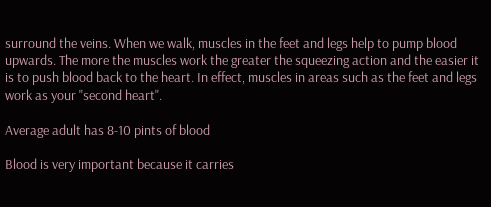surround the veins. When we walk, muscles in the feet and legs help to pump blood upwards. The more the muscles work the greater the squeezing action and the easier it is to push blood back to the heart. In effect, muscles in areas such as the feet and legs work as your "second heart".

Average adult has 8-10 pints of blood

Blood is very important because it carries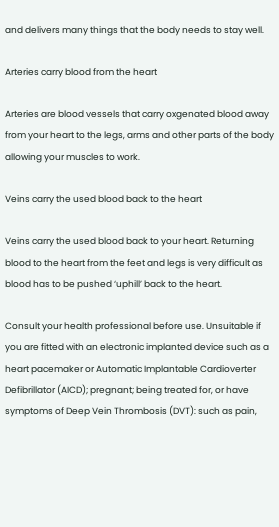and delivers many things that the body needs to stay well.

Arteries carry blood from the heart

Arteries are blood vessels that carry oxgenated blood away from your heart to the legs, arms and other parts of the body allowing your muscles to work.

Veins carry the used blood back to the heart

Veins carry the used blood back to your heart. Returning blood to the heart from the feet and legs is very difficult as blood has to be pushed ‘uphill’ back to the heart.

Consult your health professional before use. Unsuitable if you are fitted with an electronic implanted device such as a heart pacemaker or Automatic Implantable Cardioverter Defibrillator (AICD); pregnant; being treated for, or have symptoms of Deep Vein Thrombosis (DVT): such as pain,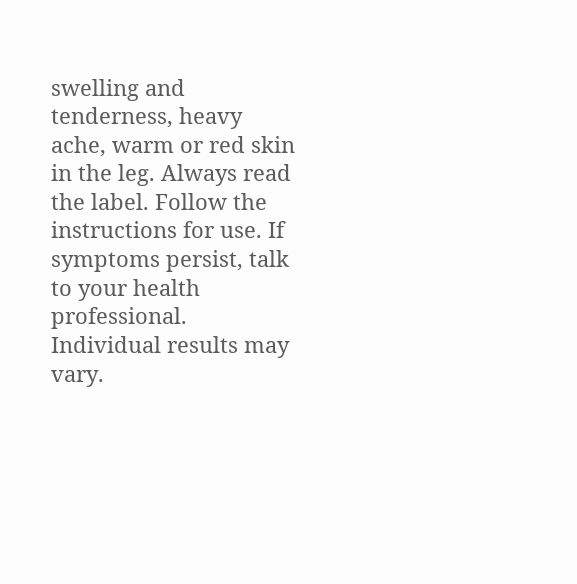swelling and tenderness, heavy ache, warm or red skin in the leg. Always read the label. Follow the instructions for use. If symptoms persist, talk to your health professional. Individual results may vary.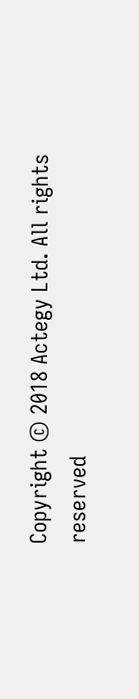Copyright © 2018 Actegy Ltd. All rights reserved